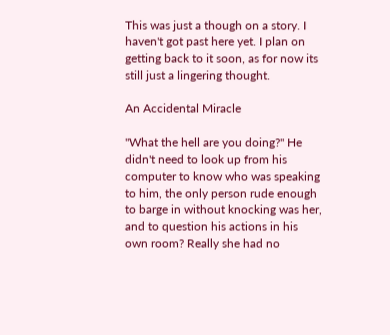This was just a though on a story. I haven't got past here yet. I plan on getting back to it soon, as for now its still just a lingering thought.

An Accidental Miracle

"What the hell are you doing?" He didn't need to look up from his computer to know who was speaking to him, the only person rude enough to barge in without knocking was her, and to question his actions in his own room? Really she had no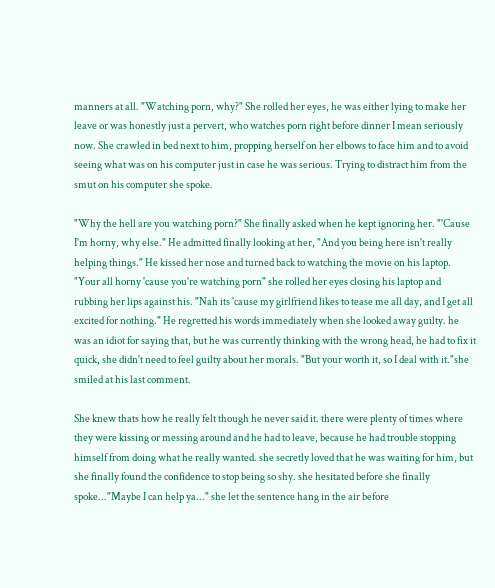manners at all. "Watching porn, why?" She rolled her eyes, he was either lying to make her leave or was honestly just a pervert, who watches porn right before dinner I mean seriously now. She crawled in bed next to him, propping herself on her elbows to face him and to avoid seeing what was on his computer just in case he was serious. Trying to distract him from the smut on his computer she spoke.

"Why the hell are you watching porn?" She finally asked when he kept ignoring her. "'Cause I'm horny, why else." He admitted finally looking at her, "And you being here isn't really helping things." He kissed her nose and turned back to watching the movie on his laptop. "Your all horny 'cause you're watching porn" she rolled her eyes closing his laptop and rubbing her lips against his. "Nah its 'cause my girlfriend likes to tease me all day, and I get all excited for nothing." He regretted his words immediately when she looked away guilty. he was an idiot for saying that, but he was currently thinking with the wrong head, he had to fix it quick, she didn't need to feel guilty about her morals. "But your worth it, so I deal with it."she smiled at his last comment.

She knew thats how he really felt though he never said it. there were plenty of times where they were kissing or messing around and he had to leave, because he had trouble stopping himself from doing what he really wanted. she secretly loved that he was waiting for him, but she finally found the confidence to stop being so shy. she hesitated before she finally spoke..."Maybe I can help ya..." she let the sentence hang in the air before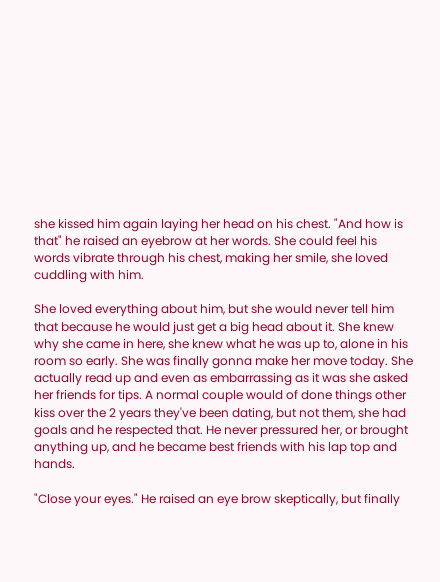she kissed him again laying her head on his chest. "And how is that" he raised an eyebrow at her words. She could feel his words vibrate through his chest, making her smile, she loved cuddling with him.

She loved everything about him, but she would never tell him that because he would just get a big head about it. She knew why she came in here, she knew what he was up to, alone in his room so early. She was finally gonna make her move today. She actually read up and even as embarrassing as it was she asked her friends for tips. A normal couple would of done things other kiss over the 2 years they've been dating, but not them, she had goals and he respected that. He never pressured her, or brought anything up, and he became best friends with his lap top and hands.

"Close your eyes." He raised an eye brow skeptically, but finally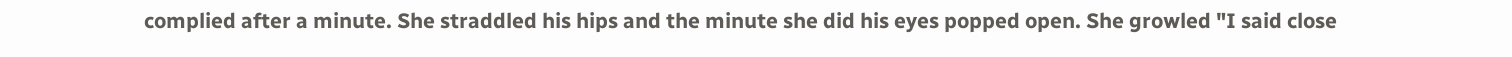complied after a minute. She straddled his hips and the minute she did his eyes popped open. She growled "I said close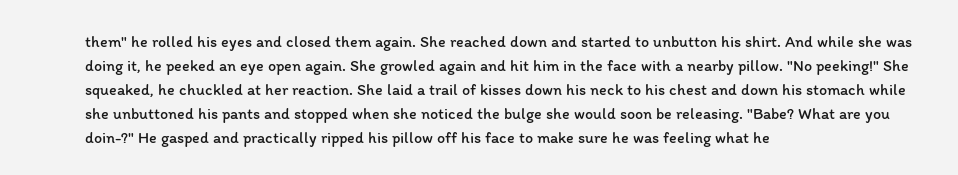them" he rolled his eyes and closed them again. She reached down and started to unbutton his shirt. And while she was doing it, he peeked an eye open again. She growled again and hit him in the face with a nearby pillow. "No peeking!" She squeaked, he chuckled at her reaction. She laid a trail of kisses down his neck to his chest and down his stomach while she unbuttoned his pants and stopped when she noticed the bulge she would soon be releasing. "Babe? What are you doin-?" He gasped and practically ripped his pillow off his face to make sure he was feeling what he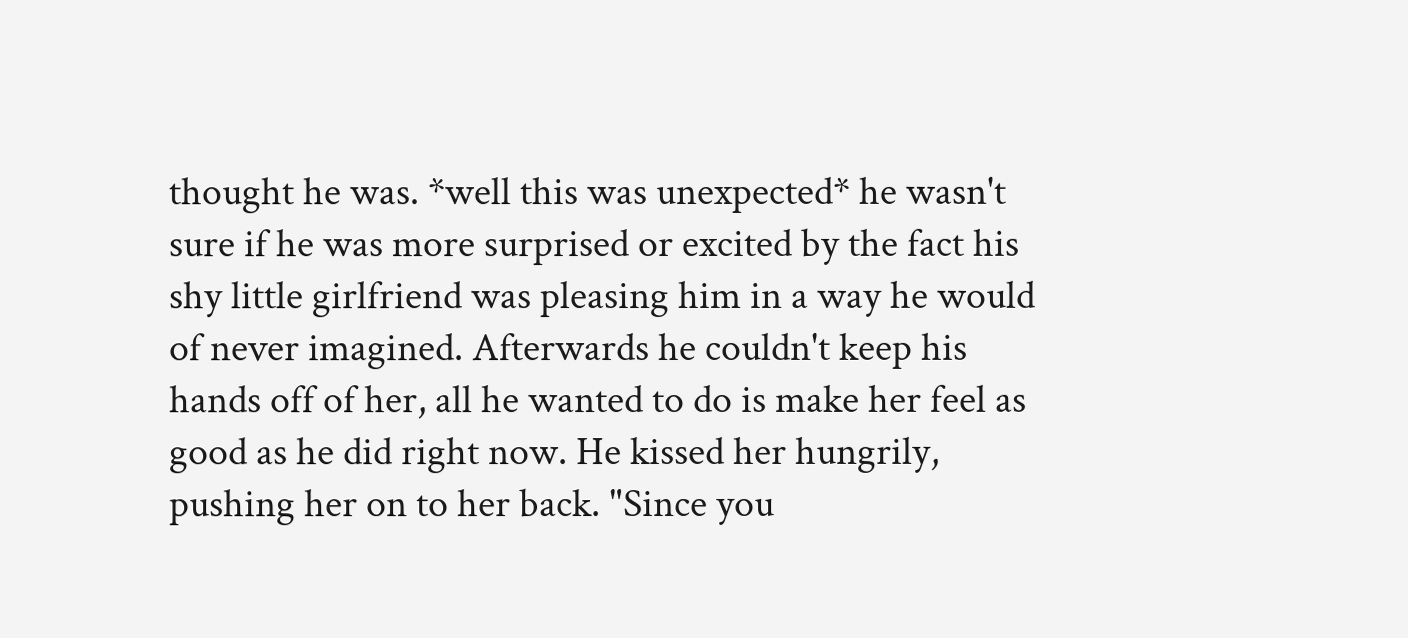thought he was. *well this was unexpected* he wasn't sure if he was more surprised or excited by the fact his shy little girlfriend was pleasing him in a way he would of never imagined. Afterwards he couldn't keep his hands off of her, all he wanted to do is make her feel as good as he did right now. He kissed her hungrily, pushing her on to her back. "Since you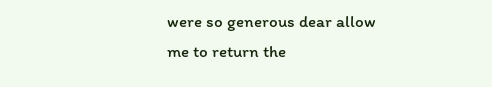were so generous dear allow me to return the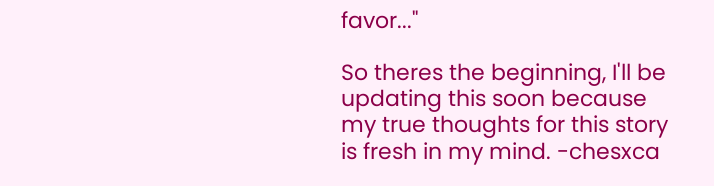favor..."

So theres the beginning, I'll be updating this soon because my true thoughts for this story is fresh in my mind. -chesxca